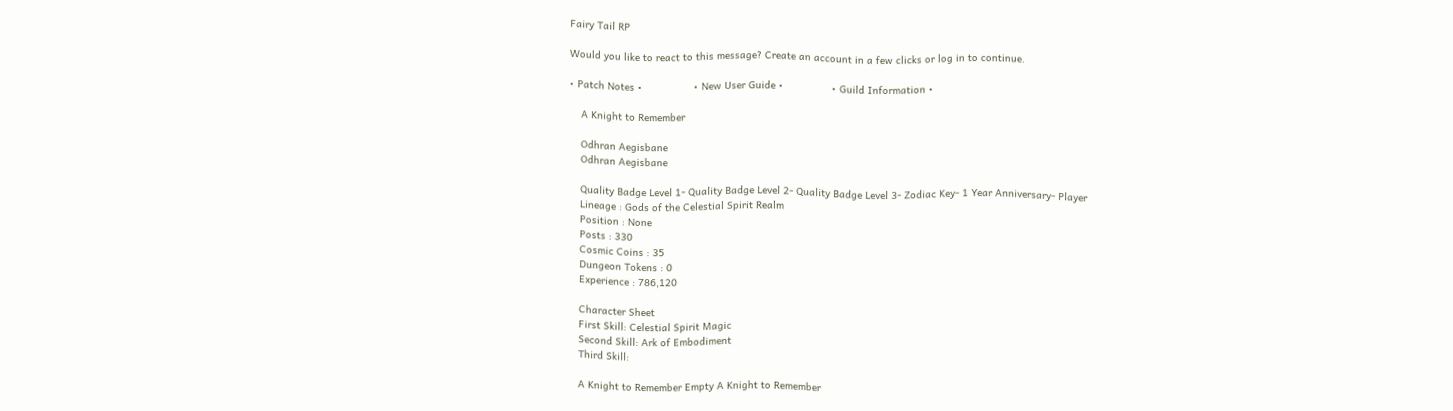Fairy Tail RP

Would you like to react to this message? Create an account in a few clicks or log in to continue.

• Patch Notes •                 • New User Guide •                • Guild Information •

    A Knight to Remember

    Odhran Aegisbane
    Odhran Aegisbane

    Quality Badge Level 1- Quality Badge Level 2- Quality Badge Level 3- Zodiac Key- 1 Year Anniversary- Player
    Lineage : Gods of the Celestial Spirit Realm
    Position : None
    Posts : 330
    Cosmic Coins : 35
    Dungeon Tokens : 0
    Experience : 786,120

    Character Sheet
    First Skill: Celestial Spirit Magic
    Second Skill: Ark of Embodiment
    Third Skill:

    A Knight to Remember Empty A Knight to Remember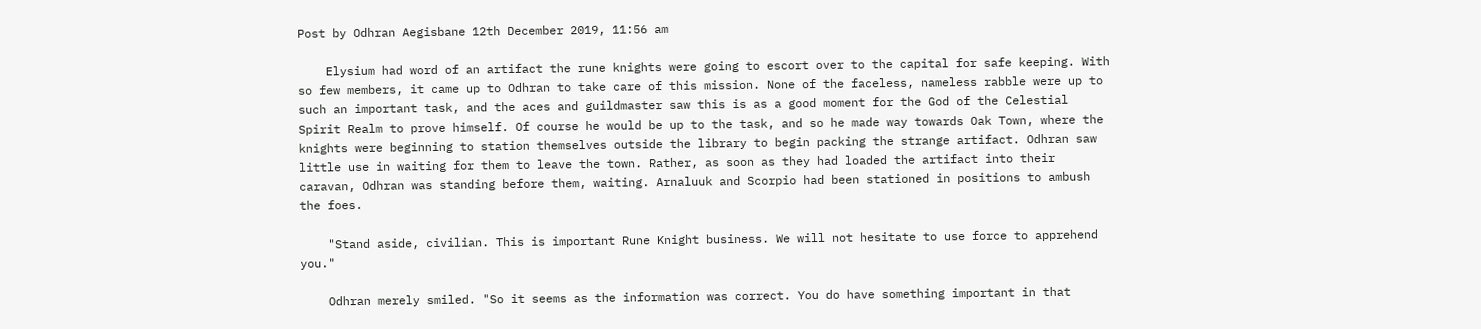Post by Odhran Aegisbane 12th December 2019, 11:56 am

    Elysium had word of an artifact the rune knights were going to escort over to the capital for safe keeping. With so few members, it came up to Odhran to take care of this mission. None of the faceless, nameless rabble were up to such an important task, and the aces and guildmaster saw this is as a good moment for the God of the Celestial Spirit Realm to prove himself. Of course he would be up to the task, and so he made way towards Oak Town, where the knights were beginning to station themselves outside the library to begin packing the strange artifact. Odhran saw little use in waiting for them to leave the town. Rather, as soon as they had loaded the artifact into their caravan, Odhran was standing before them, waiting. Arnaluuk and Scorpio had been stationed in positions to ambush the foes.

    "Stand aside, civilian. This is important Rune Knight business. We will not hesitate to use force to apprehend you."

    Odhran merely smiled. "So it seems as the information was correct. You do have something important in that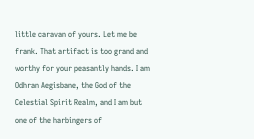little caravan of yours. Let me be frank. That artifact is too grand and worthy for your peasantly hands. I am Odhran Aegisbane, the God of the Celestial Spirit Realm, and I am but one of the harbingers of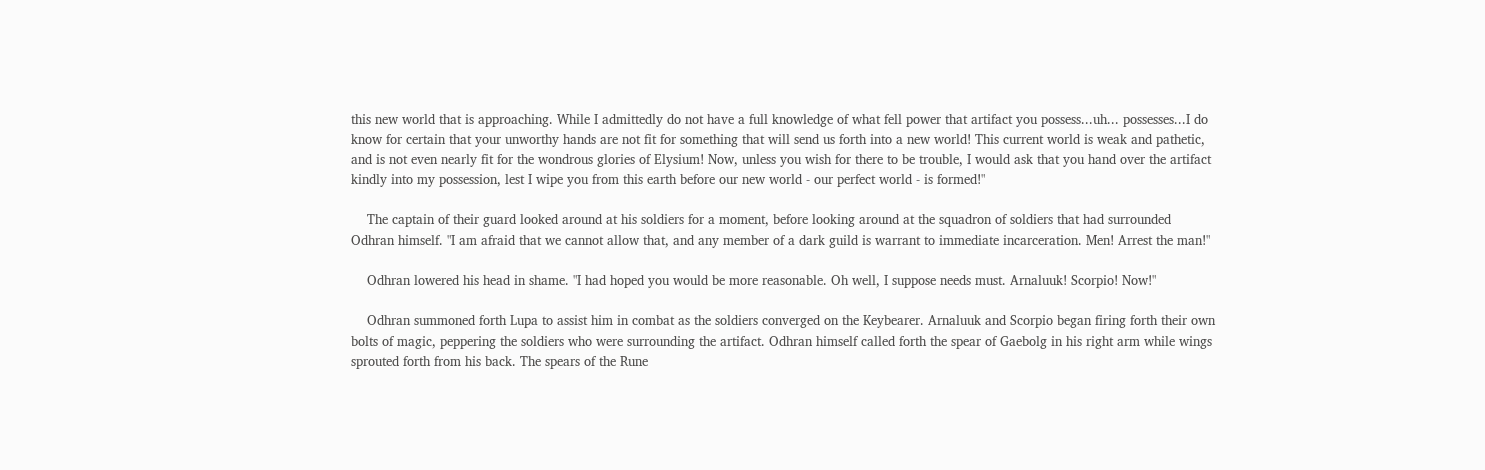this new world that is approaching. While I admittedly do not have a full knowledge of what fell power that artifact you possess...uh... possesses...I do know for certain that your unworthy hands are not fit for something that will send us forth into a new world! This current world is weak and pathetic, and is not even nearly fit for the wondrous glories of Elysium! Now, unless you wish for there to be trouble, I would ask that you hand over the artifact kindly into my possession, lest I wipe you from this earth before our new world - our perfect world - is formed!"

    The captain of their guard looked around at his soldiers for a moment, before looking around at the squadron of soldiers that had surrounded Odhran himself. "I am afraid that we cannot allow that, and any member of a dark guild is warrant to immediate incarceration. Men! Arrest the man!"

    Odhran lowered his head in shame. "I had hoped you would be more reasonable. Oh well, I suppose needs must. Arnaluuk! Scorpio! Now!"

    Odhran summoned forth Lupa to assist him in combat as the soldiers converged on the Keybearer. Arnaluuk and Scorpio began firing forth their own bolts of magic, peppering the soldiers who were surrounding the artifact. Odhran himself called forth the spear of Gaebolg in his right arm while wings sprouted forth from his back. The spears of the Rune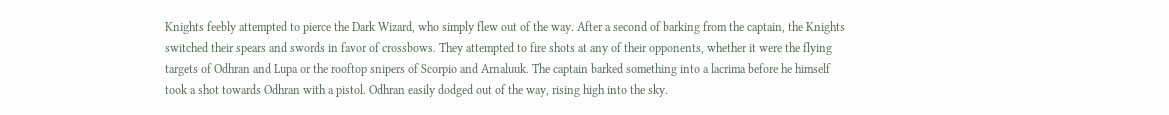Knights feebly attempted to pierce the Dark Wizard, who simply flew out of the way. After a second of barking from the captain, the Knights switched their spears and swords in favor of crossbows. They attempted to fire shots at any of their opponents, whether it were the flying targets of Odhran and Lupa or the rooftop snipers of Scorpio and Arnaluuk. The captain barked something into a lacrima before he himself took a shot towards Odhran with a pistol. Odhran easily dodged out of the way, rising high into the sky.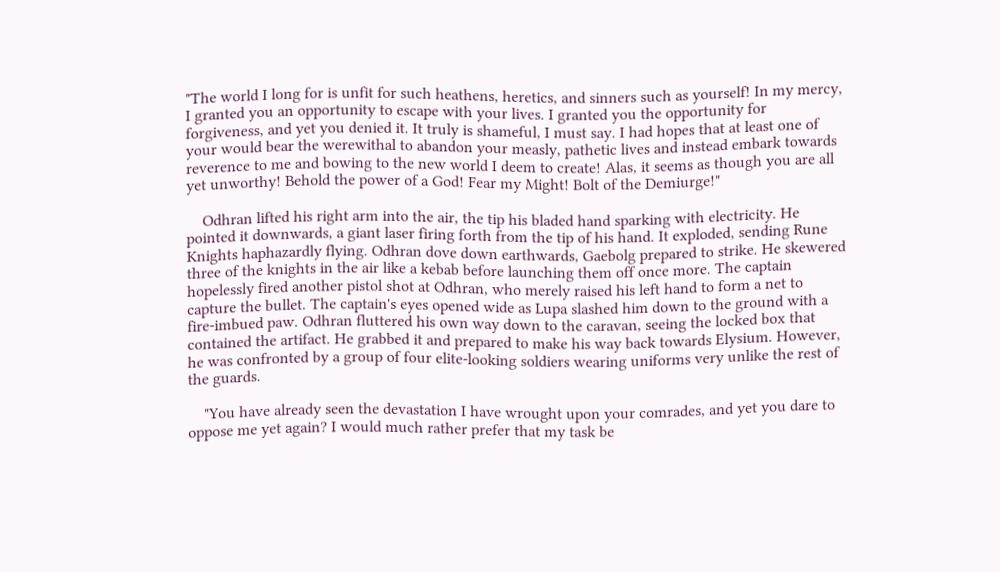"The world I long for is unfit for such heathens, heretics, and sinners such as yourself! In my mercy, I granted you an opportunity to escape with your lives. I granted you the opportunity for forgiveness, and yet you denied it. It truly is shameful, I must say. I had hopes that at least one of your would bear the werewithal to abandon your measly, pathetic lives and instead embark towards reverence to me and bowing to the new world I deem to create! Alas, it seems as though you are all yet unworthy! Behold the power of a God! Fear my Might! Bolt of the Demiurge!"

    Odhran lifted his right arm into the air, the tip his bladed hand sparking with electricity. He pointed it downwards, a giant laser firing forth from the tip of his hand. It exploded, sending Rune Knights haphazardly flying. Odhran dove down earthwards, Gaebolg prepared to strike. He skewered three of the knights in the air like a kebab before launching them off once more. The captain hopelessly fired another pistol shot at Odhran, who merely raised his left hand to form a net to capture the bullet. The captain's eyes opened wide as Lupa slashed him down to the ground with a fire-imbued paw. Odhran fluttered his own way down to the caravan, seeing the locked box that contained the artifact. He grabbed it and prepared to make his way back towards Elysium. However, he was confronted by a group of four elite-looking soldiers wearing uniforms very unlike the rest of the guards.

    "You have already seen the devastation I have wrought upon your comrades, and yet you dare to oppose me yet again? I would much rather prefer that my task be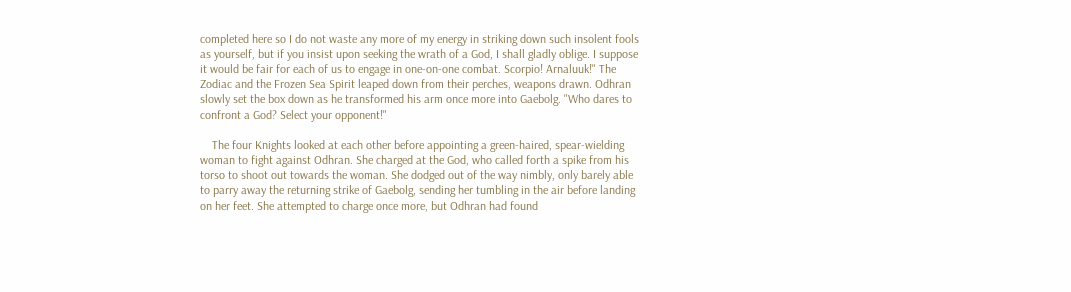completed here so I do not waste any more of my energy in striking down such insolent fools as yourself, but if you insist upon seeking the wrath of a God, I shall gladly oblige. I suppose it would be fair for each of us to engage in one-on-one combat. Scorpio! Arnaluuk!" The Zodiac and the Frozen Sea Spirit leaped down from their perches, weapons drawn. Odhran slowly set the box down as he transformed his arm once more into Gaebolg. "Who dares to confront a God? Select your opponent!"

    The four Knights looked at each other before appointing a green-haired, spear-wielding woman to fight against Odhran. She charged at the God, who called forth a spike from his torso to shoot out towards the woman. She dodged out of the way nimbly, only barely able to parry away the returning strike of Gaebolg, sending her tumbling in the air before landing on her feet. She attempted to charge once more, but Odhran had found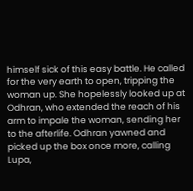himself sick of this easy battle. He called for the very earth to open, tripping the woman up. She hopelessly looked up at Odhran, who extended the reach of his arm to impale the woman, sending her to the afterlife. Odhran yawned and picked up the box once more, calling Lupa,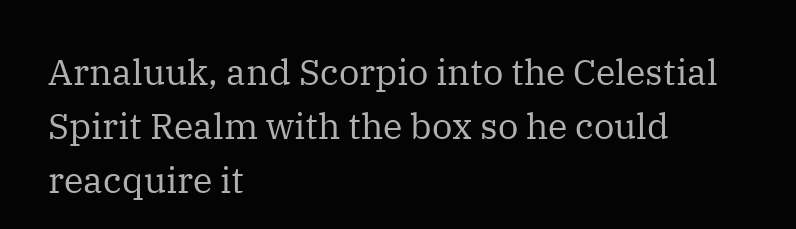Arnaluuk, and Scorpio into the Celestial Spirit Realm with the box so he could reacquire it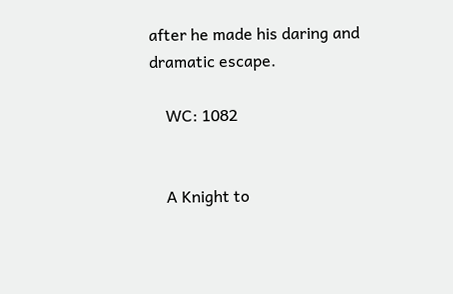after he made his daring and dramatic escape.

    WC: 1082


    A Knight to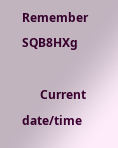Remember SQB8HXg

      Current date/time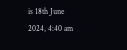is 18th June 2024, 4:40 am